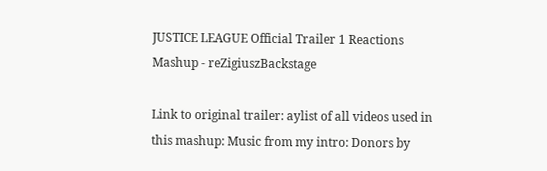JUSTICE LEAGUE Official Trailer 1 Reactions Mashup - reZigiuszBackstage

Link to original trailer: aylist of all videos used in this mashup: Music from my intro: Donors by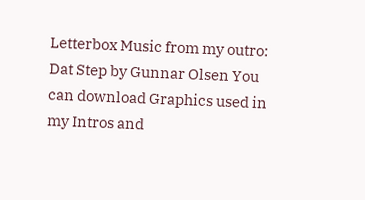Letterbox Music from my outro: Dat Step by Gunnar Olsen You can download Graphics used in my Intros and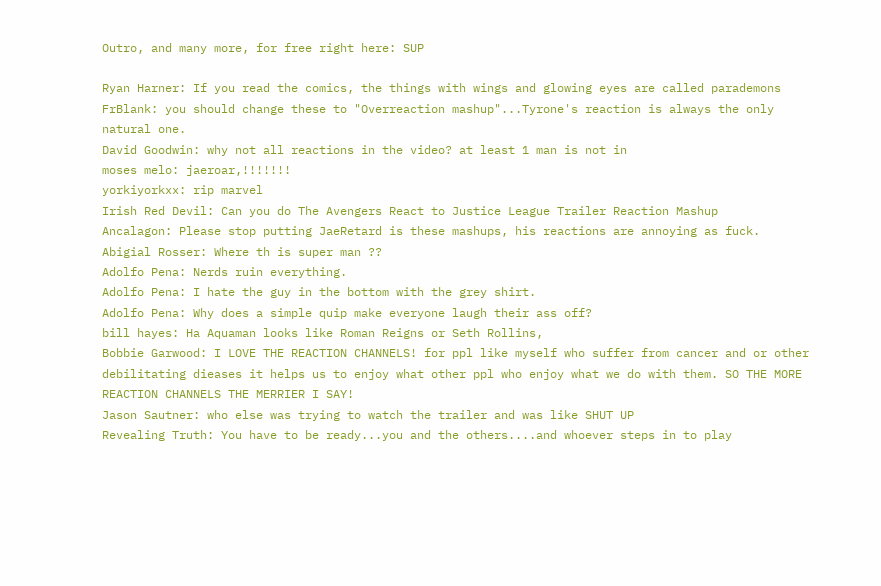Outro, and many more, for free right here: SUP

Ryan Harner: If you read the comics, the things with wings and glowing eyes are called parademons
FrBlank: you should change these to "Overreaction mashup"...Tyrone's reaction is always the only natural one.
David Goodwin: why not all reactions in the video? at least 1 man is not in
moses melo: jaeroar,!!!!!!!
yorkiyorkxx: rip marvel
Irish Red Devil: Can you do The Avengers React to Justice League Trailer Reaction Mashup
Ancalagon: Please stop putting JaeRetard is these mashups, his reactions are annoying as fuck.
Abigial Rosser: Where th is super man ??
Adolfo Pena: Nerds ruin everything.
Adolfo Pena: I hate the guy in the bottom with the grey shirt.
Adolfo Pena: Why does a simple quip make everyone laugh their ass off?
bill hayes: Ha Aquaman looks like Roman Reigns or Seth Rollins,
Bobbie Garwood: I LOVE THE REACTION CHANNELS! for ppl like myself who suffer from cancer and or other debilitating dieases it helps us to enjoy what other ppl who enjoy what we do with them. SO THE MORE REACTION CHANNELS THE MERRIER I SAY!
Jason Sautner: who else was trying to watch the trailer and was like SHUT UP
Revealing Truth: You have to be ready...you and the others....and whoever steps in to play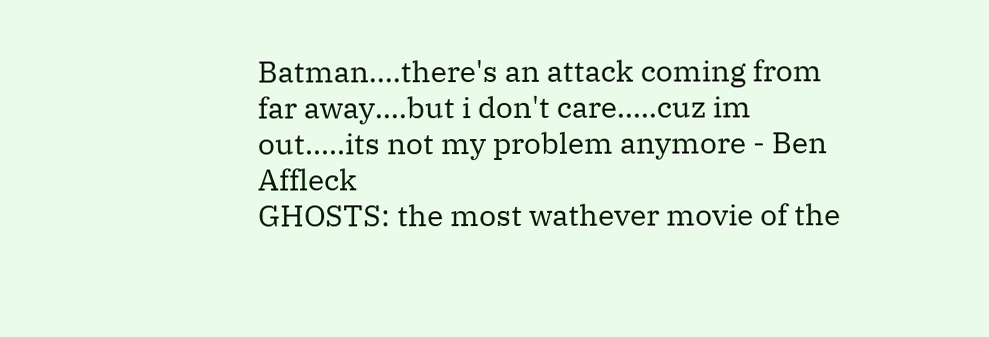Batman....there's an attack coming from far away....but i don't care.....cuz im out.....its not my problem anymore - Ben Affleck
GHOSTS: the most wathever movie of the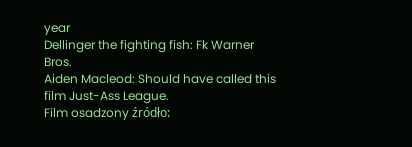year
Dellinger the fighting fish: Fk Warner Bros.
Aiden Macleod: Should have called this film Just-Ass League.
Film osadzony źródło: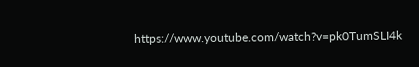https://www.youtube.com/watch?v=pk0TumSLI4k